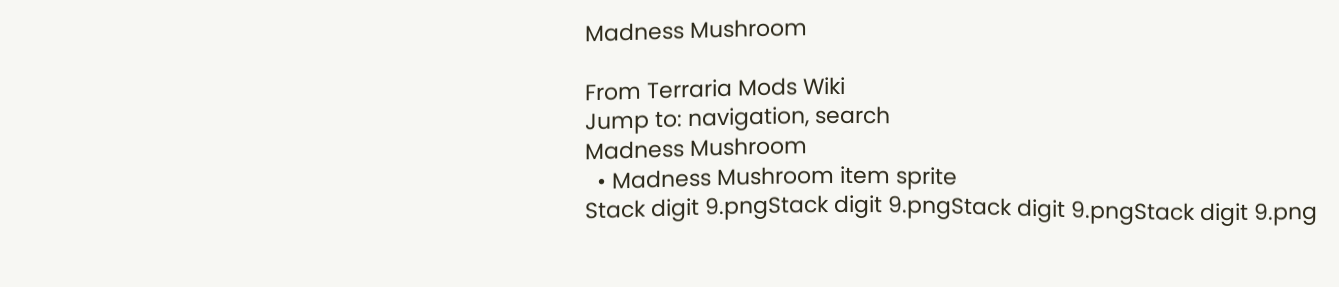Madness Mushroom

From Terraria Mods Wiki
Jump to: navigation, search
Madness Mushroom
  • Madness Mushroom item sprite
Stack digit 9.pngStack digit 9.pngStack digit 9.pngStack digit 9.png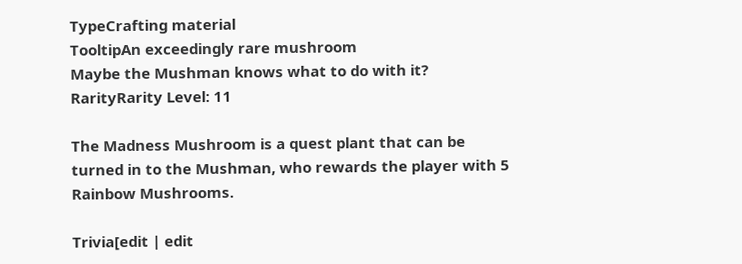TypeCrafting material
TooltipAn exceedingly rare mushroom
Maybe the Mushman knows what to do with it?
RarityRarity Level: 11

The Madness Mushroom is a quest plant that can be turned in to the Mushman, who rewards the player with 5 Rainbow Mushrooms.

Trivia[edit | edit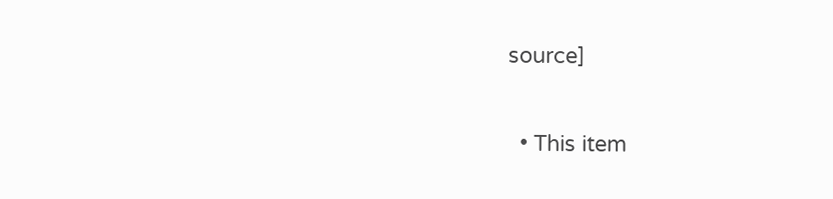source]

  • This item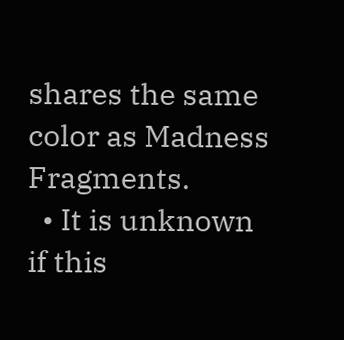shares the same color as Madness Fragments.
  • It is unknown if this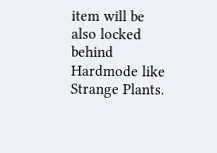item will be also locked behind Hardmode like Strange Plants.